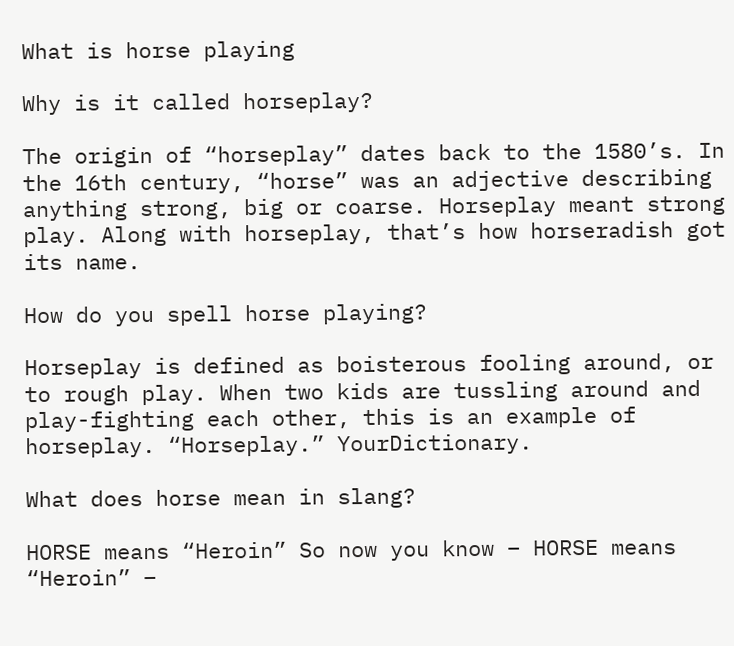What is horse playing

Why is it called horseplay?

The origin of “horseplay” dates back to the 1580’s. In the 16th century, “horse” was an adjective describing anything strong, big or coarse. Horseplay meant strong play. Along with horseplay, that’s how horseradish got its name.

How do you spell horse playing?

Horseplay is defined as boisterous fooling around, or to rough play. When two kids are tussling around and play-fighting each other, this is an example of horseplay. “Horseplay.” YourDictionary.

What does horse mean in slang?

HORSE means “Heroin” So now you know – HORSE means “Heroin” –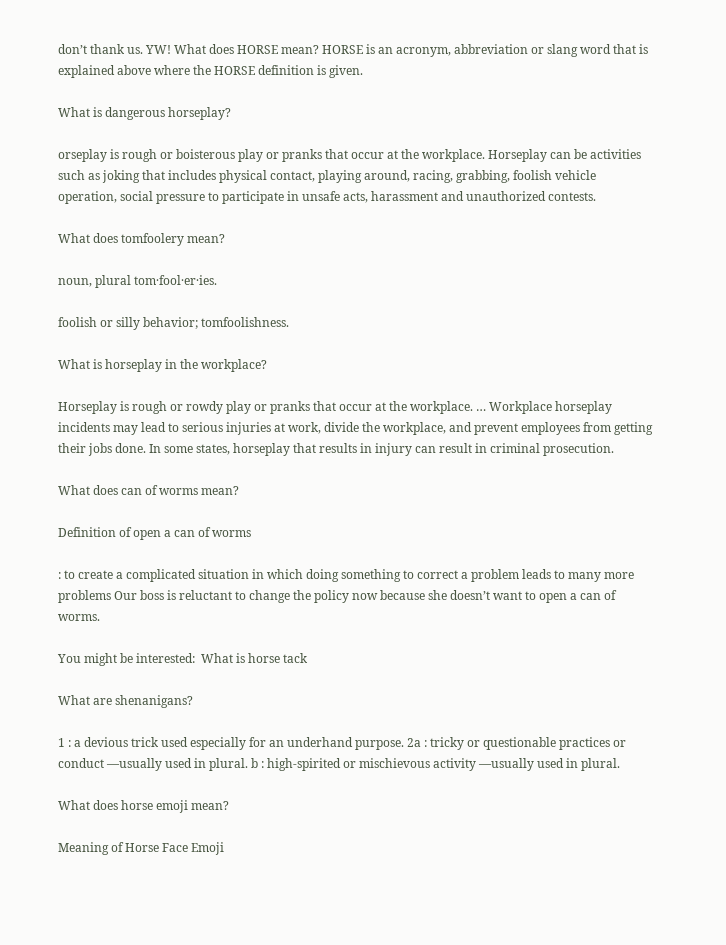don’t thank us. YW! What does HORSE mean? HORSE is an acronym, abbreviation or slang word that is explained above where the HORSE definition is given.

What is dangerous horseplay?

orseplay is rough or boisterous play or pranks that occur at the workplace. Horseplay can be activities such as joking that includes physical contact, playing around, racing, grabbing, foolish vehicle operation, social pressure to participate in unsafe acts, harassment and unauthorized contests.

What does tomfoolery mean?

noun, plural tom·fool·er·ies.

foolish or silly behavior; tomfoolishness.

What is horseplay in the workplace?

Horseplay is rough or rowdy play or pranks that occur at the workplace. … Workplace horseplay incidents may lead to serious injuries at work, divide the workplace, and prevent employees from getting their jobs done. In some states, horseplay that results in injury can result in criminal prosecution.

What does can of worms mean?

Definition of open a can of worms

: to create a complicated situation in which doing something to correct a problem leads to many more problems Our boss is reluctant to change the policy now because she doesn’t want to open a can of worms.

You might be interested:  What is horse tack

What are shenanigans?

1 : a devious trick used especially for an underhand purpose. 2a : tricky or questionable practices or conduct —usually used in plural. b : high-spirited or mischievous activity —usually used in plural.

What does horse emoji mean?

Meaning of Horse Face Emoji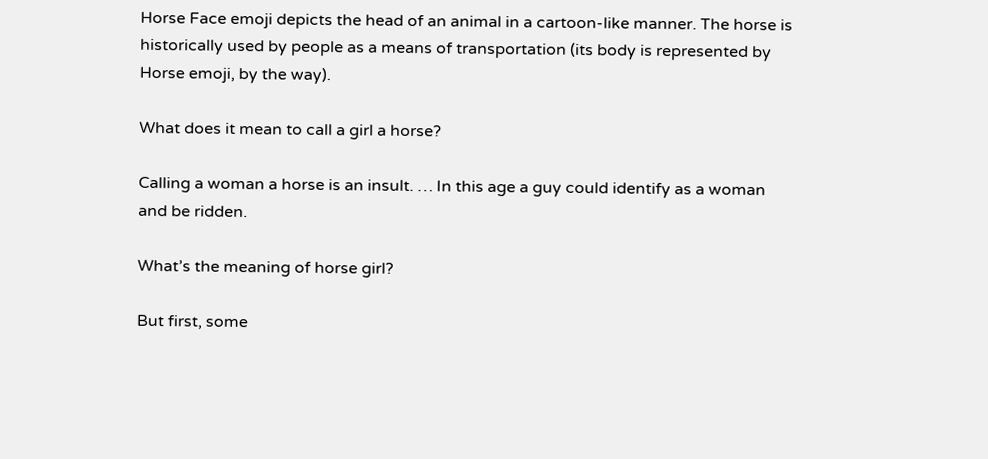Horse Face emoji depicts the head of an animal in a cartoon-like manner. The horse is historically used by people as a means of transportation (its body is represented by Horse emoji, by the way).

What does it mean to call a girl a horse?

Calling a woman a horse is an insult. … In this age a guy could identify as a woman and be ridden.

What’s the meaning of horse girl?

But first, some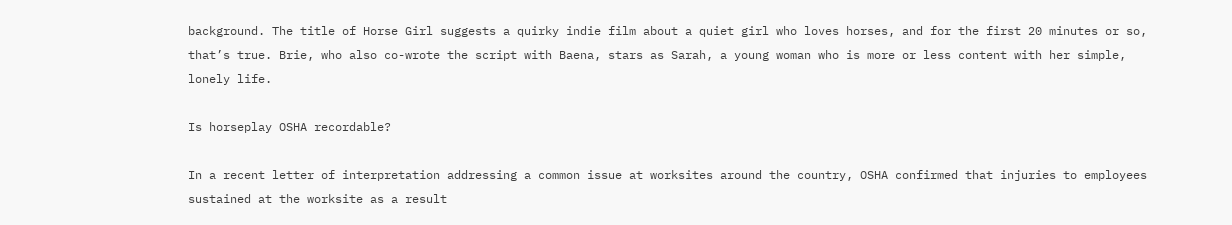background. The title of Horse Girl suggests a quirky indie film about a quiet girl who loves horses, and for the first 20 minutes or so, that’s true. Brie, who also co-wrote the script with Baena, stars as Sarah, a young woman who is more or less content with her simple, lonely life.

Is horseplay OSHA recordable?

In a recent letter of interpretation addressing a common issue at worksites around the country, OSHA confirmed that injuries to employees sustained at the worksite as a result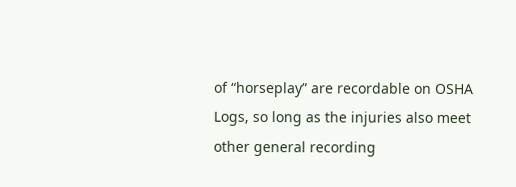of “horseplay” are recordable on OSHA Logs, so long as the injuries also meet other general recording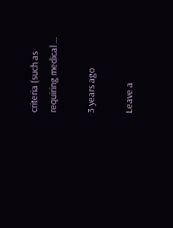criteria (such as requiring medical …

3 years ago

Leave a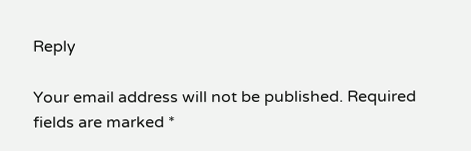Reply

Your email address will not be published. Required fields are marked *